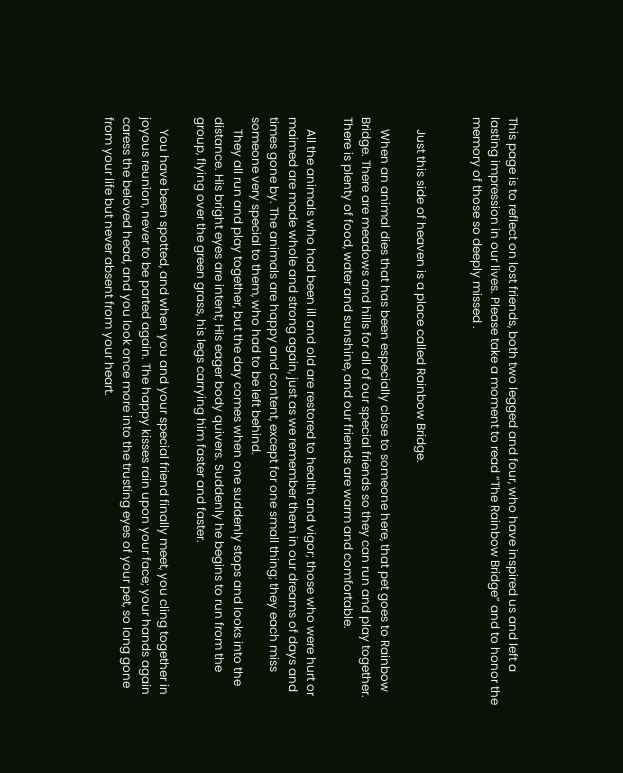This page is to reflect on lost friends, both two legged and four, who have inspired us and left a lasting impression in our lives. Please take a moment to read “The Rainbow Bridge” and to honor the memory of those so deeply missed .


    Just this side of heaven is a place called Rainbow Bridge.

    When an animal dies that has been especially close to someone here, that pet goes to Rainbow Bridge. There are meadows and hills for all of our special friends so they can run and play together. There is plenty of food, water and sunshine, and our friends are warm and comfortable.

    All the animals who had been ill and old are restored to health and vigor; those who were hurt or maimed are made whole and strong again, just as we remember them in our dreams of days and times gone by. The animals are happy and content, except for one small thing; they each miss someone very special to them, who had to be left behind.
    They all run and play together, but the day comes when one suddenly stops and looks into the distance. His bright eyes are intent; His eager body quivers. Suddenly he begins to run from the group, flying over the green grass, his legs carrying him faster and faster.

    You have been spotted, and when you and your special friend finally meet, you cling together in joyous reunion, never to be parted again. The happy kisses rain upon your face; your hands again caress the beloved head, and you look once more into the trusting eyes of your pet, so long gone from your life but never absent from your heart.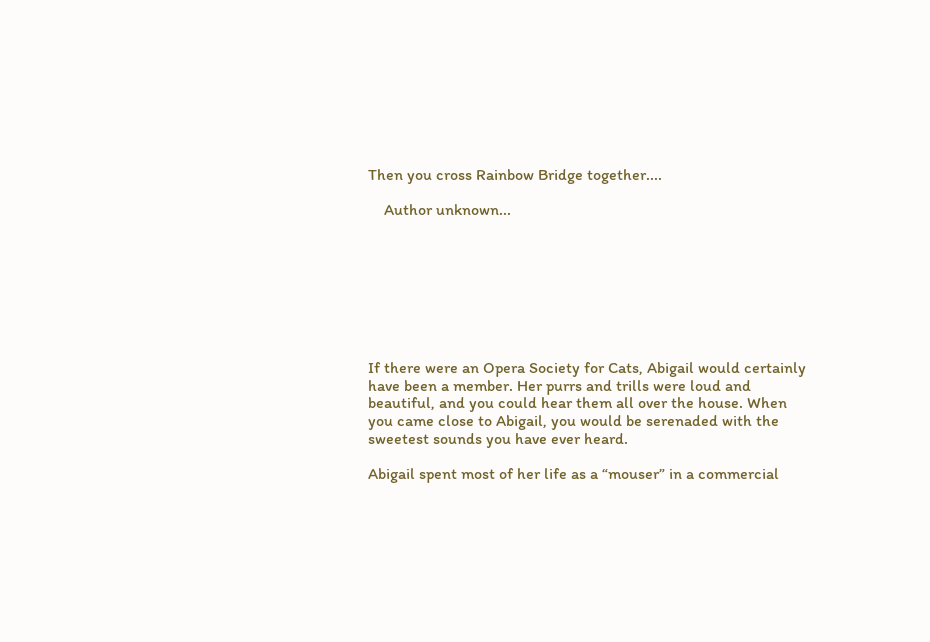Then you cross Rainbow Bridge together....

    Author unknown...








If there were an Opera Society for Cats, Abigail would certainly have been a member. Her purrs and trills were loud and beautiful, and you could hear them all over the house. When you came close to Abigail, you would be serenaded with the sweetest sounds you have ever heard.

Abigail spent most of her life as a “mouser” in a commercial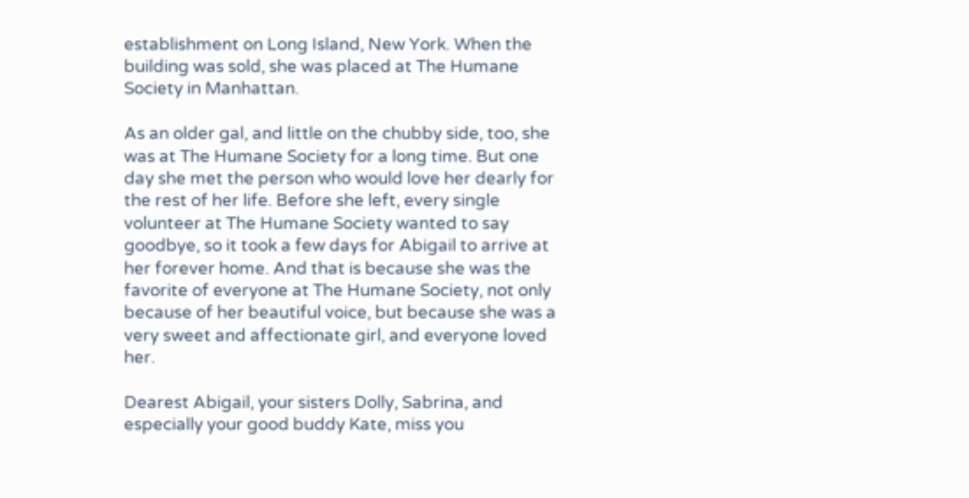establishment on Long Island, New York. When the building was sold, she was placed at The Humane Society in Manhattan.

As an older gal, and little on the chubby side, too, she was at The Humane Society for a long time. But one day she met the person who would love her dearly for the rest of her life. Before she left, every single volunteer at The Humane Society wanted to say goodbye, so it took a few days for Abigail to arrive at her forever home. And that is because she was the favorite of everyone at The Humane Society, not only because of her beautiful voice, but because she was a very sweet and affectionate girl, and everyone loved her.

Dearest Abigail, your sisters Dolly, Sabrina, and especially your good buddy Kate, miss you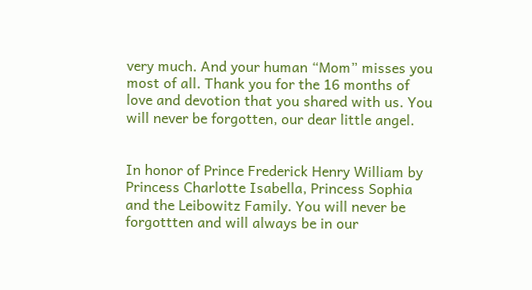very much. And your human “Mom” misses you most of all. Thank you for the 16 months of love and devotion that you shared with us. You will never be forgotten, our dear little angel.


In honor of Prince Frederick Henry William by Princess Charlotte Isabella, Princess Sophia and the Leibowitz Family. You will never be forgottten and will always be in our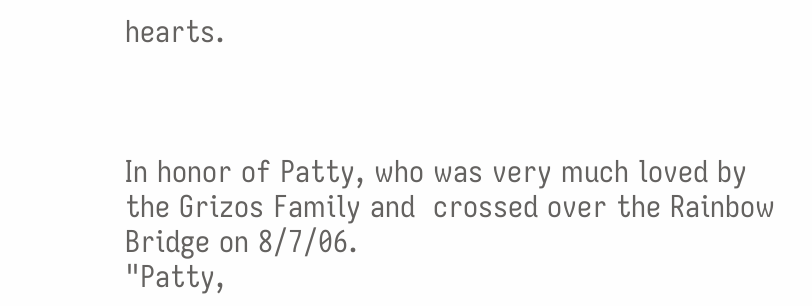hearts.



In honor of Patty, who was very much loved by the Grizos Family and  crossed over the Rainbow Bridge on 8/7/06.
"Patty,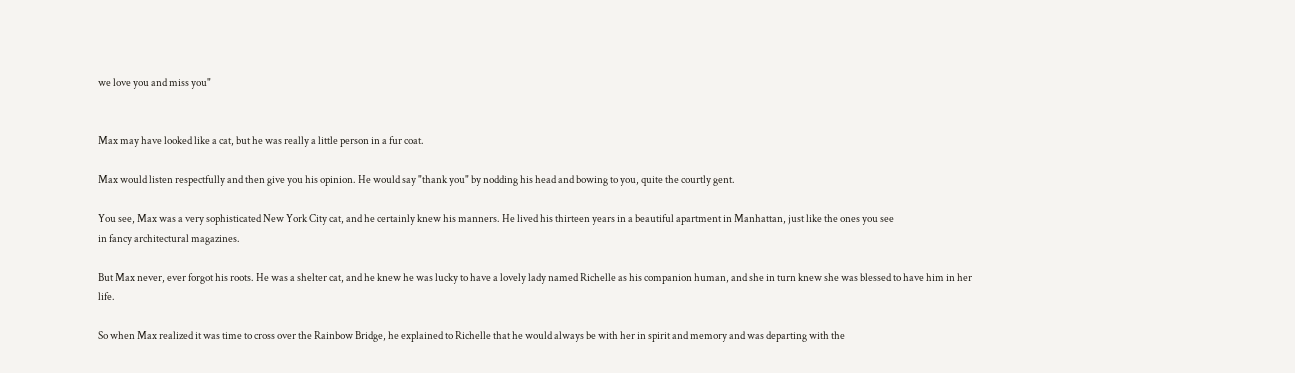we love you and miss you"


Max may have looked like a cat, but he was really a little person in a fur coat.

Max would listen respectfully and then give you his opinion. He would say "thank you" by nodding his head and bowing to you, quite the courtly gent.

You see, Max was a very sophisticated New York City cat, and he certainly knew his manners. He lived his thirteen years in a beautiful apartment in Manhattan, just like the ones you see
in fancy architectural magazines.

But Max never, ever forgot his roots. He was a shelter cat, and he knew he was lucky to have a lovely lady named Richelle as his companion human, and she in turn knew she was blessed to have him in her life.

So when Max realized it was time to cross over the Rainbow Bridge, he explained to Richelle that he would always be with her in spirit and memory and was departing with the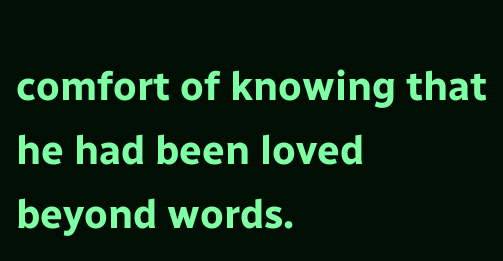comfort of knowing that he had been loved beyond words.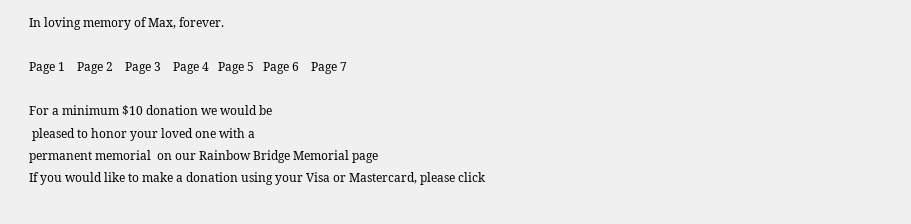In loving memory of Max, forever.

Page 1    Page 2    Page 3    Page 4   Page 5   Page 6    Page 7

For a minimum $10 donation we would be
 pleased to honor your loved one with a
permanent memorial  on our Rainbow Bridge Memorial page
If you would like to make a donation using your Visa or Mastercard, please click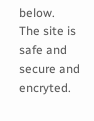below.
The site is safe and secure and encryted.